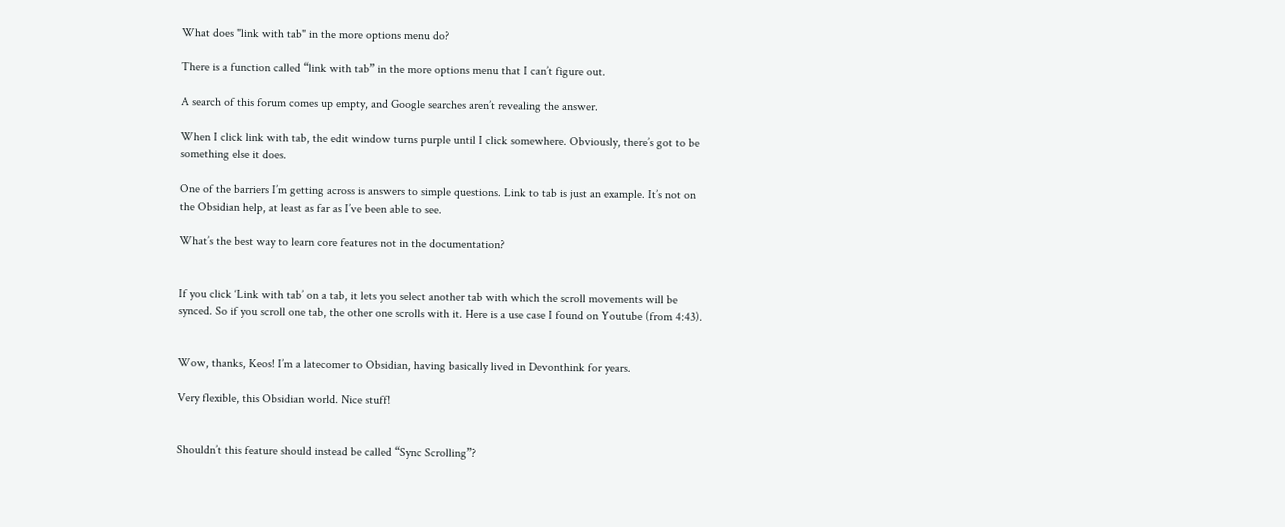What does "link with tab" in the more options menu do?

There is a function called “link with tab” in the more options menu that I can’t figure out.

A search of this forum comes up empty, and Google searches aren’t revealing the answer.

When I click link with tab, the edit window turns purple until I click somewhere. Obviously, there’s got to be something else it does.

One of the barriers I’m getting across is answers to simple questions. Link to tab is just an example. It’s not on the Obsidian help, at least as far as I’ve been able to see.

What’s the best way to learn core features not in the documentation?


If you click ‘Link with tab’ on a tab, it lets you select another tab with which the scroll movements will be synced. So if you scroll one tab, the other one scrolls with it. Here is a use case I found on Youtube (from 4:43).


Wow, thanks, Keos! I’m a latecomer to Obsidian, having basically lived in Devonthink for years.

Very flexible, this Obsidian world. Nice stuff!


Shouldn’t this feature should instead be called “Sync Scrolling”?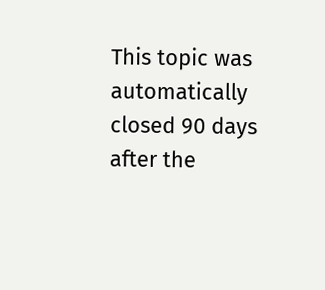This topic was automatically closed 90 days after the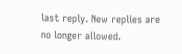last reply. New replies are no longer allowed.